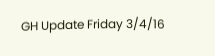GH Update Friday 3/4/16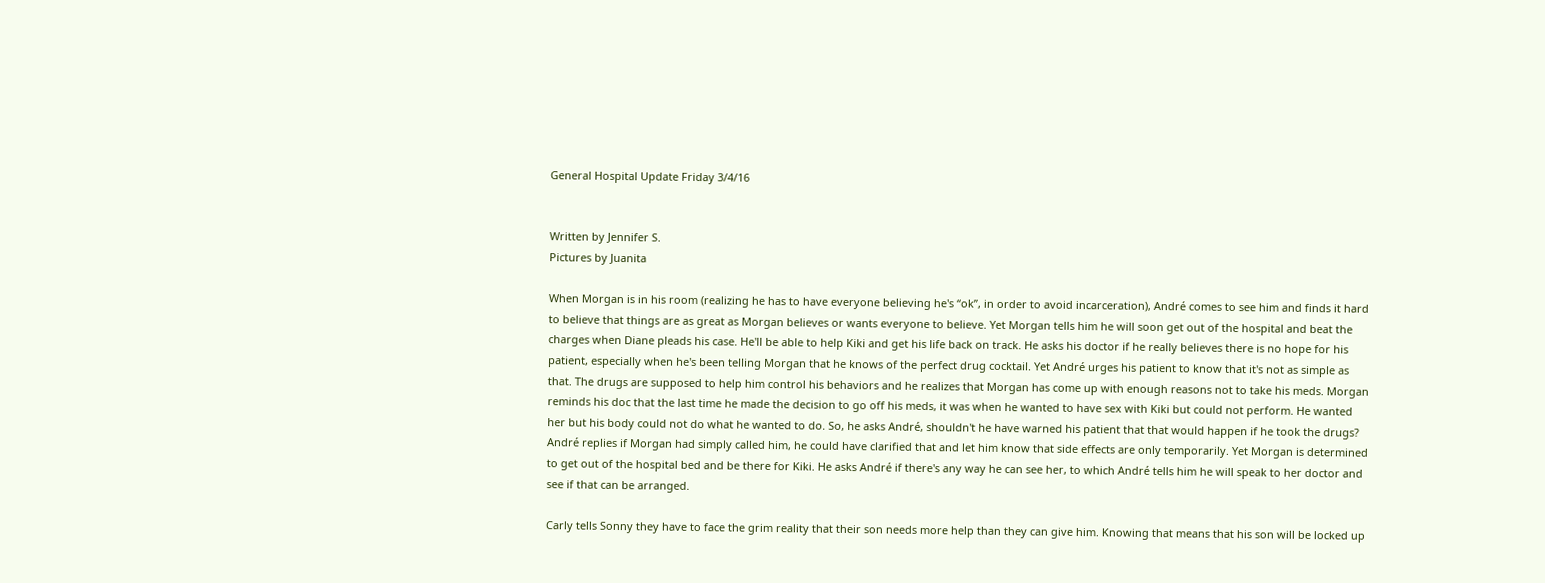General Hospital Update Friday 3/4/16


Written by Jennifer S.
Pictures by Juanita

When Morgan is in his room (realizing he has to have everyone believing he's “ok”, in order to avoid incarceration), André comes to see him and finds it hard to believe that things are as great as Morgan believes or wants everyone to believe. Yet Morgan tells him he will soon get out of the hospital and beat the charges when Diane pleads his case. He'll be able to help Kiki and get his life back on track. He asks his doctor if he really believes there is no hope for his patient, especially when he's been telling Morgan that he knows of the perfect drug cocktail. Yet André urges his patient to know that it's not as simple as that. The drugs are supposed to help him control his behaviors and he realizes that Morgan has come up with enough reasons not to take his meds. Morgan reminds his doc that the last time he made the decision to go off his meds, it was when he wanted to have sex with Kiki but could not perform. He wanted her but his body could not do what he wanted to do. So, he asks André, shouldn't he have warned his patient that that would happen if he took the drugs? André replies if Morgan had simply called him, he could have clarified that and let him know that side effects are only temporarily. Yet Morgan is determined to get out of the hospital bed and be there for Kiki. He asks André if there's any way he can see her, to which André tells him he will speak to her doctor and see if that can be arranged.

Carly tells Sonny they have to face the grim reality that their son needs more help than they can give him. Knowing that means that his son will be locked up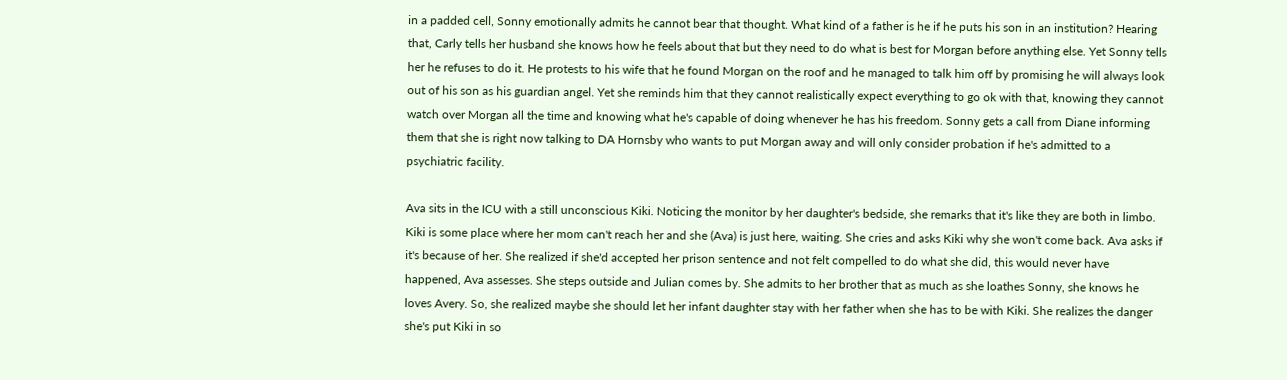in a padded cell, Sonny emotionally admits he cannot bear that thought. What kind of a father is he if he puts his son in an institution? Hearing that, Carly tells her husband she knows how he feels about that but they need to do what is best for Morgan before anything else. Yet Sonny tells her he refuses to do it. He protests to his wife that he found Morgan on the roof and he managed to talk him off by promising he will always look out of his son as his guardian angel. Yet she reminds him that they cannot realistically expect everything to go ok with that, knowing they cannot watch over Morgan all the time and knowing what he's capable of doing whenever he has his freedom. Sonny gets a call from Diane informing them that she is right now talking to DA Hornsby who wants to put Morgan away and will only consider probation if he's admitted to a psychiatric facility.

Ava sits in the ICU with a still unconscious Kiki. Noticing the monitor by her daughter's bedside, she remarks that it's like they are both in limbo. Kiki is some place where her mom can't reach her and she (Ava) is just here, waiting. She cries and asks Kiki why she won't come back. Ava asks if it's because of her. She realized if she'd accepted her prison sentence and not felt compelled to do what she did, this would never have happened, Ava assesses. She steps outside and Julian comes by. She admits to her brother that as much as she loathes Sonny, she knows he loves Avery. So, she realized maybe she should let her infant daughter stay with her father when she has to be with Kiki. She realizes the danger she's put Kiki in so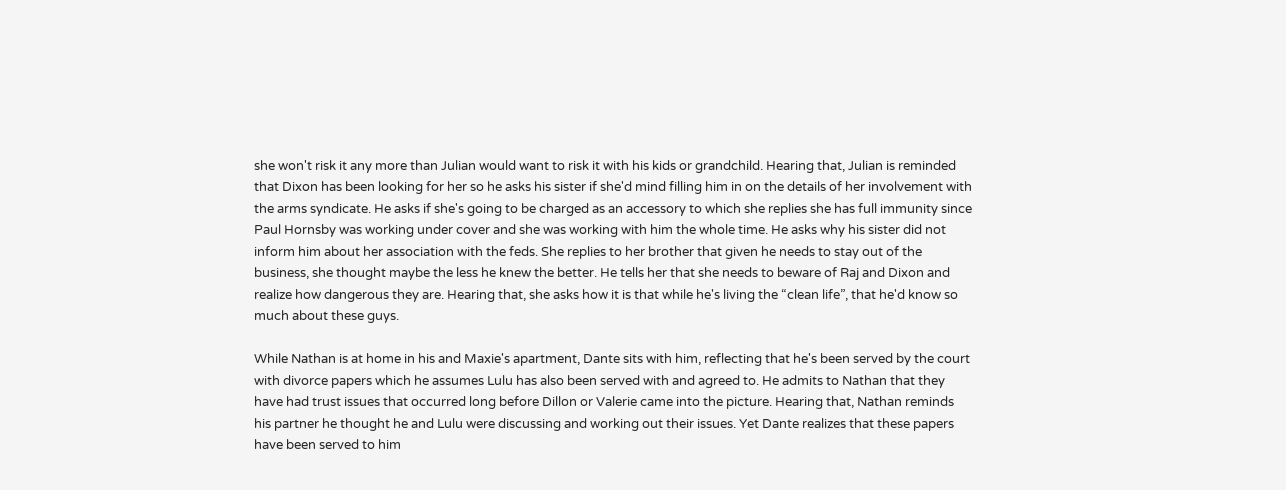she won't risk it any more than Julian would want to risk it with his kids or grandchild. Hearing that, Julian is reminded that Dixon has been looking for her so he asks his sister if she'd mind filling him in on the details of her involvement with the arms syndicate. He asks if she's going to be charged as an accessory to which she replies she has full immunity since Paul Hornsby was working under cover and she was working with him the whole time. He asks why his sister did not inform him about her association with the feds. She replies to her brother that given he needs to stay out of the business, she thought maybe the less he knew the better. He tells her that she needs to beware of Raj and Dixon and realize how dangerous they are. Hearing that, she asks how it is that while he's living the “clean life”, that he'd know so much about these guys.

While Nathan is at home in his and Maxie's apartment, Dante sits with him, reflecting that he's been served by the court with divorce papers which he assumes Lulu has also been served with and agreed to. He admits to Nathan that they have had trust issues that occurred long before Dillon or Valerie came into the picture. Hearing that, Nathan reminds his partner he thought he and Lulu were discussing and working out their issues. Yet Dante realizes that these papers have been served to him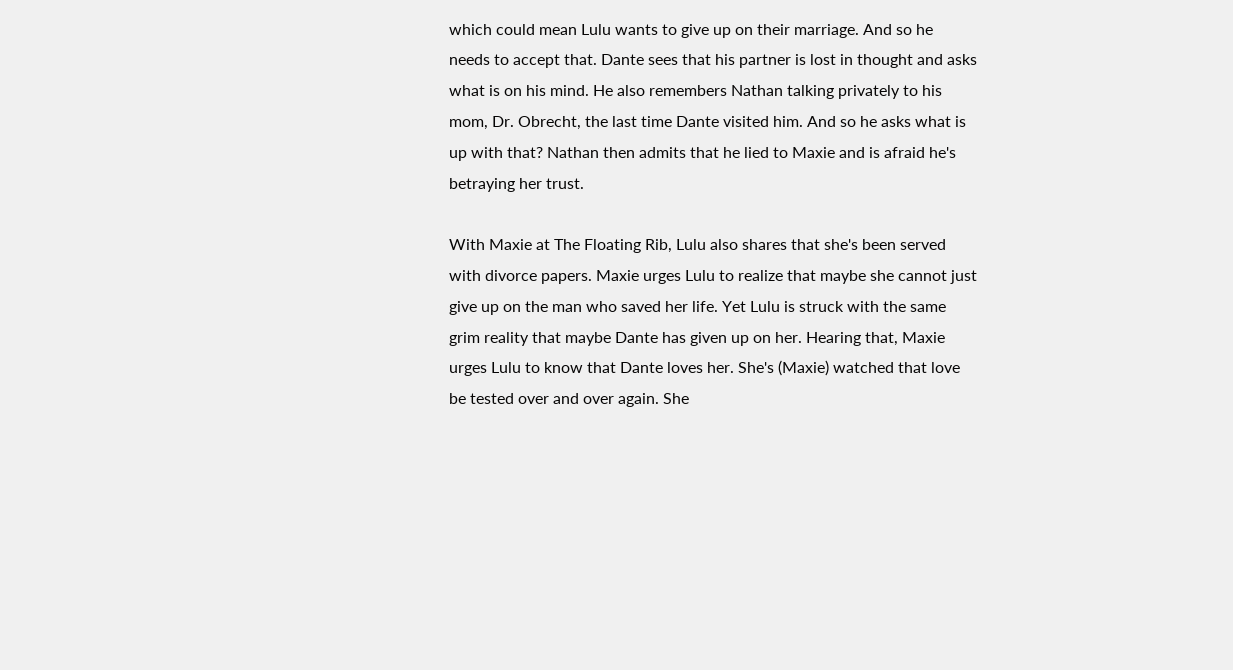which could mean Lulu wants to give up on their marriage. And so he needs to accept that. Dante sees that his partner is lost in thought and asks what is on his mind. He also remembers Nathan talking privately to his mom, Dr. Obrecht, the last time Dante visited him. And so he asks what is up with that? Nathan then admits that he lied to Maxie and is afraid he's betraying her trust.

With Maxie at The Floating Rib, Lulu also shares that she's been served with divorce papers. Maxie urges Lulu to realize that maybe she cannot just give up on the man who saved her life. Yet Lulu is struck with the same grim reality that maybe Dante has given up on her. Hearing that, Maxie urges Lulu to know that Dante loves her. She's (Maxie) watched that love be tested over and over again. She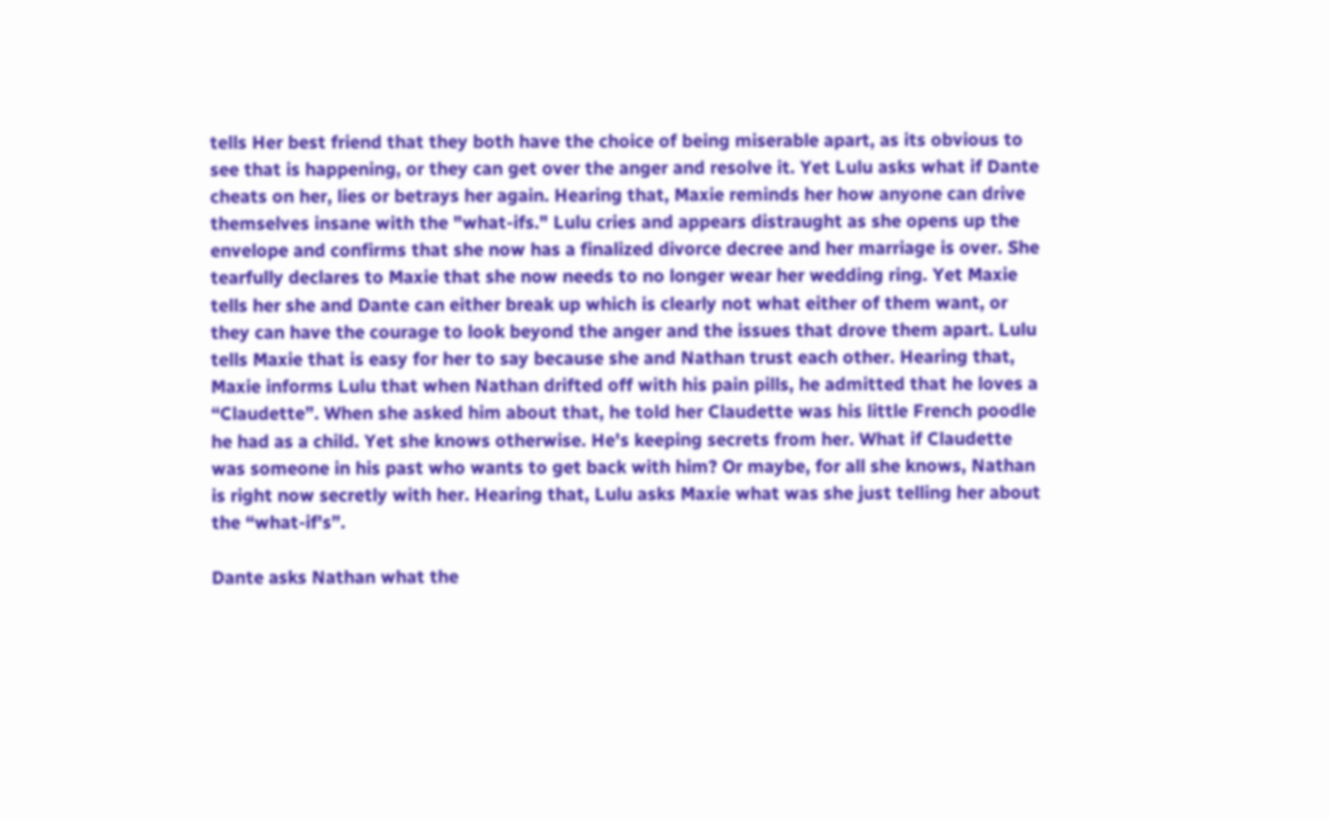tells Her best friend that they both have the choice of being miserable apart, as its obvious to see that is happening, or they can get over the anger and resolve it. Yet Lulu asks what if Dante cheats on her, lies or betrays her again. Hearing that, Maxie reminds her how anyone can drive themselves insane with the "what-ifs." Lulu cries and appears distraught as she opens up the envelope and confirms that she now has a finalized divorce decree and her marriage is over. She tearfully declares to Maxie that she now needs to no longer wear her wedding ring. Yet Maxie tells her she and Dante can either break up which is clearly not what either of them want, or they can have the courage to look beyond the anger and the issues that drove them apart. Lulu tells Maxie that is easy for her to say because she and Nathan trust each other. Hearing that, Maxie informs Lulu that when Nathan drifted off with his pain pills, he admitted that he loves a “Claudette”. When she asked him about that, he told her Claudette was his little French poodle he had as a child. Yet she knows otherwise. He's keeping secrets from her. What if Claudette was someone in his past who wants to get back with him? Or maybe, for all she knows, Nathan is right now secretly with her. Hearing that, Lulu asks Maxie what was she just telling her about the “what-if's”.

Dante asks Nathan what the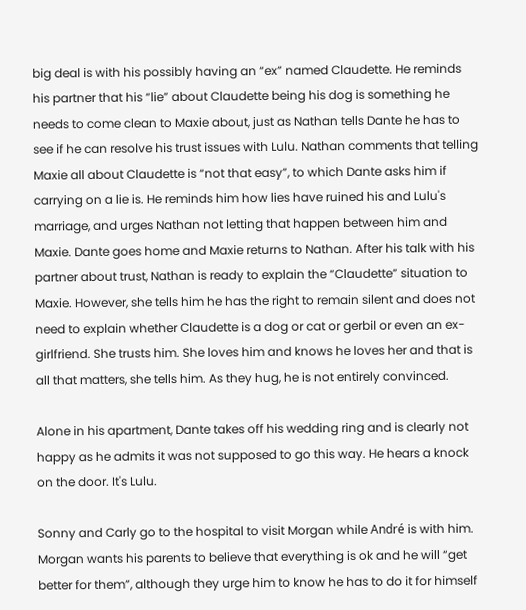big deal is with his possibly having an “ex” named Claudette. He reminds his partner that his “lie” about Claudette being his dog is something he needs to come clean to Maxie about, just as Nathan tells Dante he has to see if he can resolve his trust issues with Lulu. Nathan comments that telling Maxie all about Claudette is “not that easy”, to which Dante asks him if carrying on a lie is. He reminds him how lies have ruined his and Lulu's marriage, and urges Nathan not letting that happen between him and Maxie. Dante goes home and Maxie returns to Nathan. After his talk with his partner about trust, Nathan is ready to explain the “Claudette” situation to Maxie. However, she tells him he has the right to remain silent and does not need to explain whether Claudette is a dog or cat or gerbil or even an ex-girlfriend. She trusts him. She loves him and knows he loves her and that is all that matters, she tells him. As they hug, he is not entirely convinced.

Alone in his apartment, Dante takes off his wedding ring and is clearly not happy as he admits it was not supposed to go this way. He hears a knock on the door. It's Lulu.

Sonny and Carly go to the hospital to visit Morgan while André is with him. Morgan wants his parents to believe that everything is ok and he will “get better for them”, although they urge him to know he has to do it for himself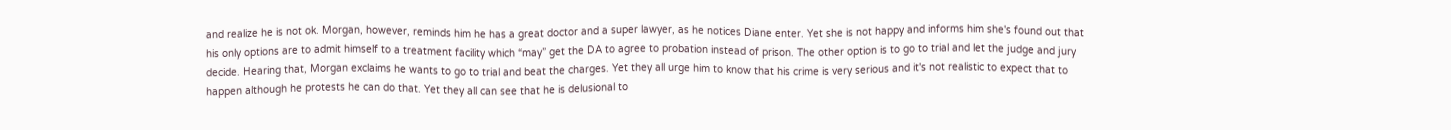and realize he is not ok. Morgan, however, reminds him he has a great doctor and a super lawyer, as he notices Diane enter. Yet she is not happy and informs him she's found out that his only options are to admit himself to a treatment facility which “may” get the DA to agree to probation instead of prison. The other option is to go to trial and let the judge and jury decide. Hearing that, Morgan exclaims he wants to go to trial and beat the charges. Yet they all urge him to know that his crime is very serious and it's not realistic to expect that to happen although he protests he can do that. Yet they all can see that he is delusional to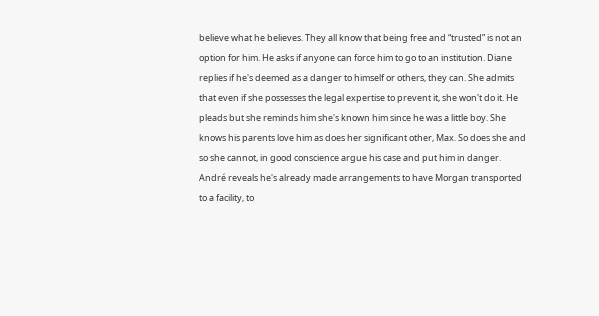believe what he believes. They all know that being free and “trusted” is not an option for him. He asks if anyone can force him to go to an institution. Diane replies if he's deemed as a danger to himself or others, they can. She admits that even if she possesses the legal expertise to prevent it, she won't do it. He pleads but she reminds him she's known him since he was a little boy. She knows his parents love him as does her significant other, Max. So does she and so she cannot, in good conscience argue his case and put him in danger. André reveals he's already made arrangements to have Morgan transported to a facility, to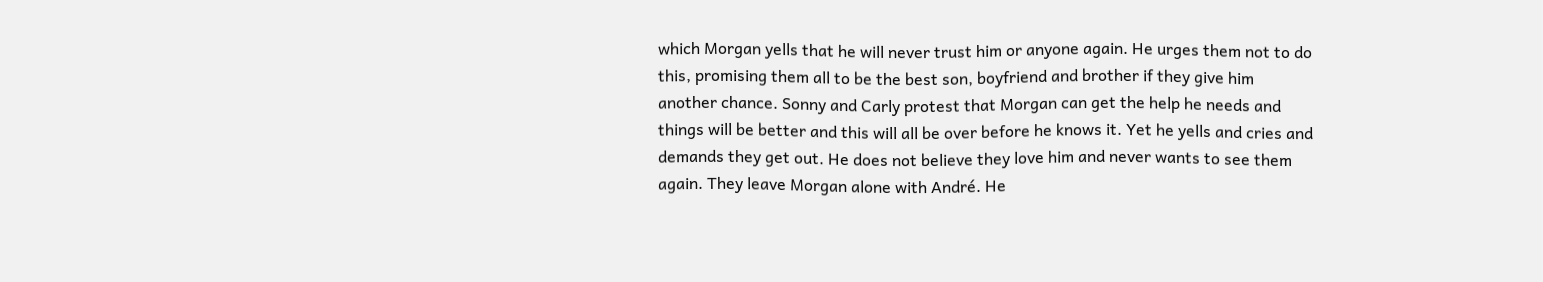which Morgan yells that he will never trust him or anyone again. He urges them not to do this, promising them all to be the best son, boyfriend and brother if they give him another chance. Sonny and Carly protest that Morgan can get the help he needs and things will be better and this will all be over before he knows it. Yet he yells and cries and demands they get out. He does not believe they love him and never wants to see them again. They leave Morgan alone with André. He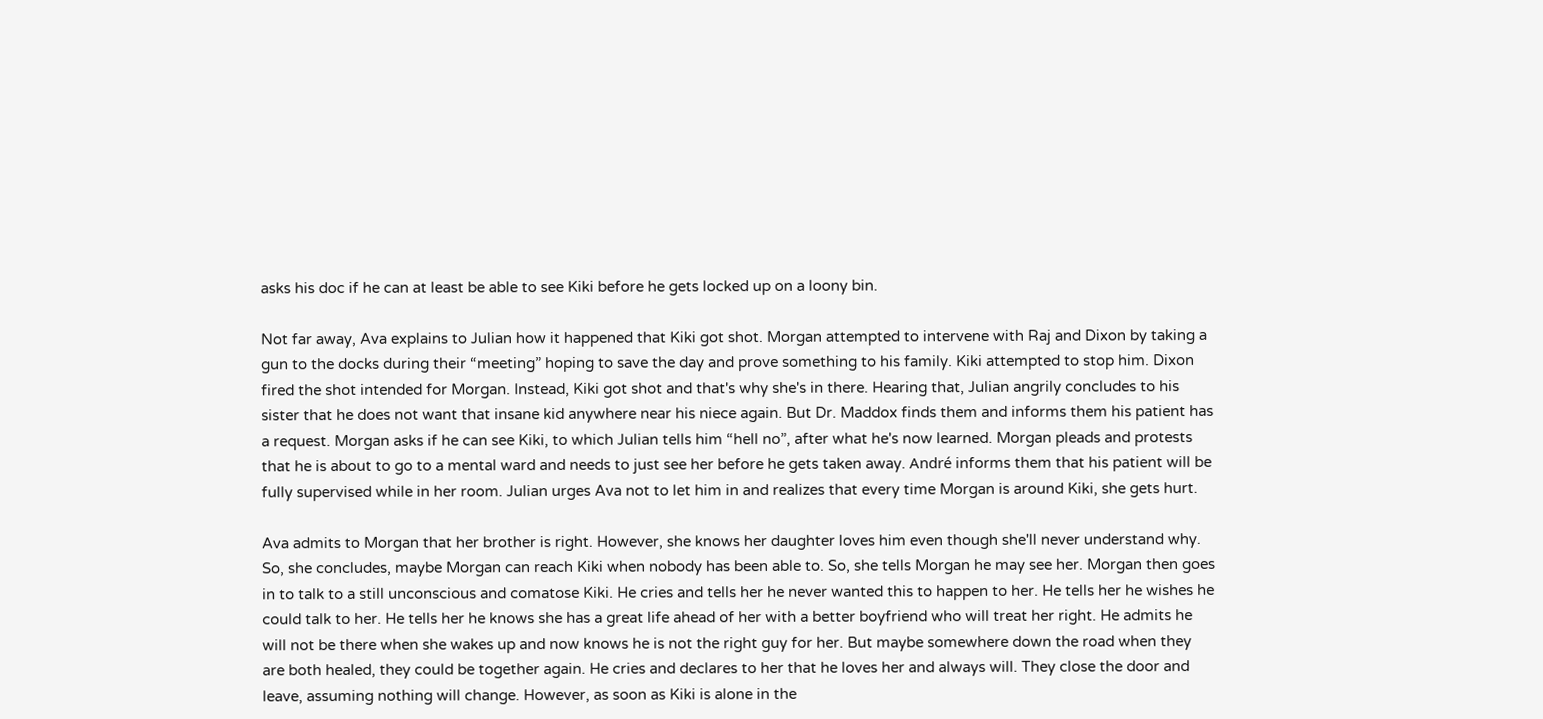asks his doc if he can at least be able to see Kiki before he gets locked up on a loony bin.

Not far away, Ava explains to Julian how it happened that Kiki got shot. Morgan attempted to intervene with Raj and Dixon by taking a gun to the docks during their “meeting” hoping to save the day and prove something to his family. Kiki attempted to stop him. Dixon fired the shot intended for Morgan. Instead, Kiki got shot and that's why she's in there. Hearing that, Julian angrily concludes to his sister that he does not want that insane kid anywhere near his niece again. But Dr. Maddox finds them and informs them his patient has a request. Morgan asks if he can see Kiki, to which Julian tells him “hell no”, after what he's now learned. Morgan pleads and protests that he is about to go to a mental ward and needs to just see her before he gets taken away. André informs them that his patient will be fully supervised while in her room. Julian urges Ava not to let him in and realizes that every time Morgan is around Kiki, she gets hurt.

Ava admits to Morgan that her brother is right. However, she knows her daughter loves him even though she'll never understand why. So, she concludes, maybe Morgan can reach Kiki when nobody has been able to. So, she tells Morgan he may see her. Morgan then goes in to talk to a still unconscious and comatose Kiki. He cries and tells her he never wanted this to happen to her. He tells her he wishes he could talk to her. He tells her he knows she has a great life ahead of her with a better boyfriend who will treat her right. He admits he will not be there when she wakes up and now knows he is not the right guy for her. But maybe somewhere down the road when they are both healed, they could be together again. He cries and declares to her that he loves her and always will. They close the door and leave, assuming nothing will change. However, as soon as Kiki is alone in the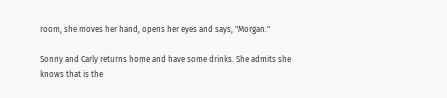room, she moves her hand, opens her eyes and says, "Morgan."

Sonny and Carly returns home and have some drinks. She admits she knows that is the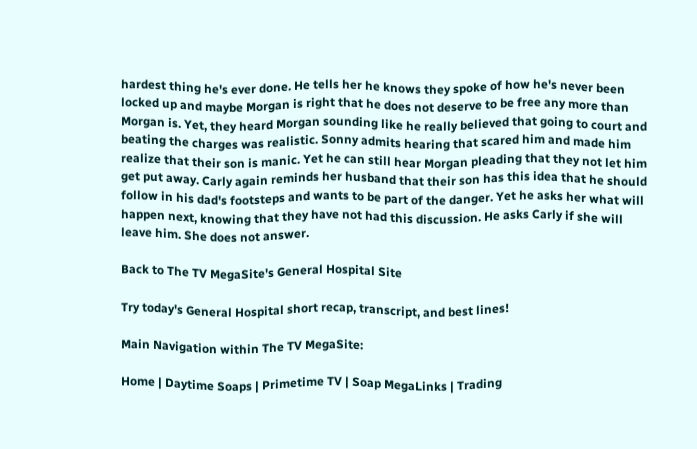hardest thing he's ever done. He tells her he knows they spoke of how he's never been locked up and maybe Morgan is right that he does not deserve to be free any more than Morgan is. Yet, they heard Morgan sounding like he really believed that going to court and beating the charges was realistic. Sonny admits hearing that scared him and made him realize that their son is manic. Yet he can still hear Morgan pleading that they not let him get put away. Carly again reminds her husband that their son has this idea that he should follow in his dad's footsteps and wants to be part of the danger. Yet he asks her what will happen next, knowing that they have not had this discussion. He asks Carly if she will leave him. She does not answer.

Back to The TV MegaSite's General Hospital Site

Try today's General Hospital short recap, transcript, and best lines!

Main Navigation within The TV MegaSite:

Home | Daytime Soaps | Primetime TV | Soap MegaLinks | Trading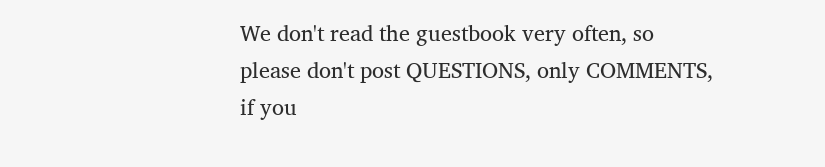We don't read the guestbook very often, so please don't post QUESTIONS, only COMMENTS, if you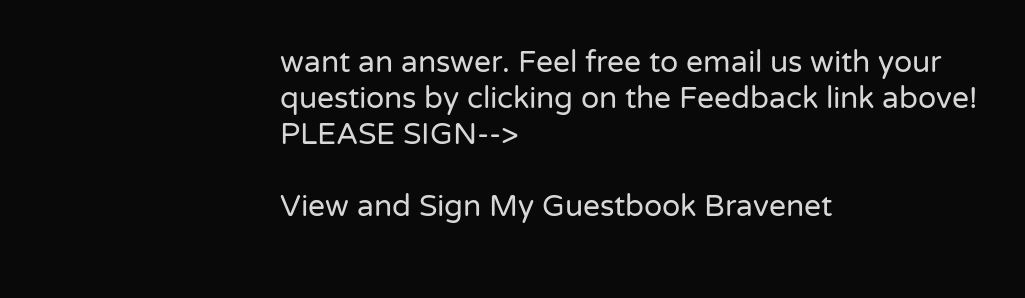want an answer. Feel free to email us with your questions by clicking on the Feedback link above! PLEASE SIGN-->

View and Sign My Guestbook Bravenet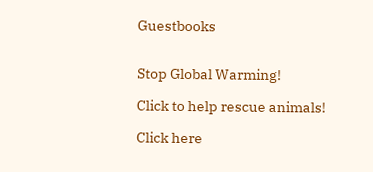Guestbooks


Stop Global Warming!

Click to help rescue animals!

Click here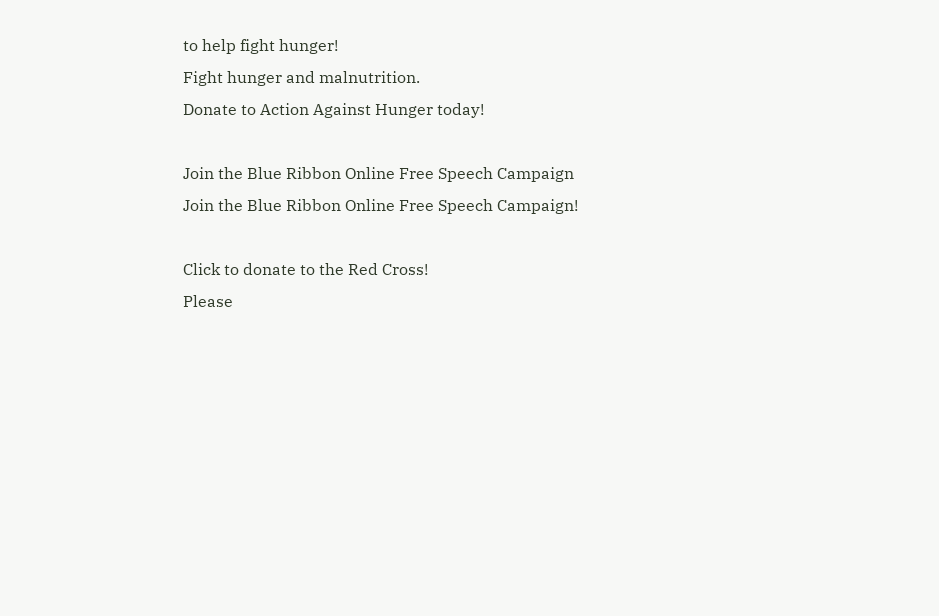to help fight hunger!
Fight hunger and malnutrition.
Donate to Action Against Hunger today!

Join the Blue Ribbon Online Free Speech Campaign
Join the Blue Ribbon Online Free Speech Campaign!

Click to donate to the Red Cross!
Please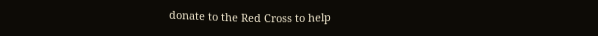donate to the Red Cross to help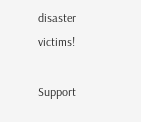disaster victims!

Support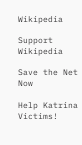Wikipedia

Support Wikipedia

Save the Net Now

Help Katrina Victims!